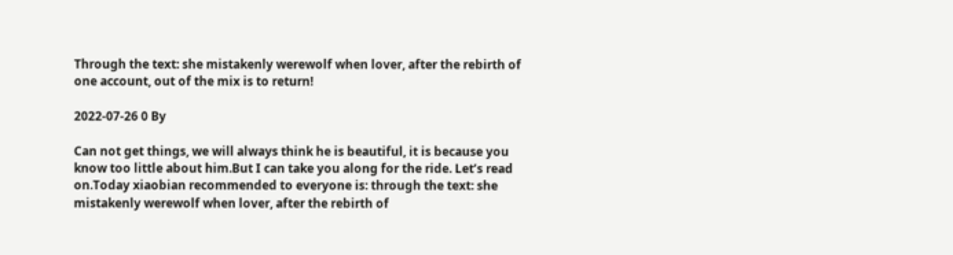Through the text: she mistakenly werewolf when lover, after the rebirth of one account, out of the mix is to return!

2022-07-26 0 By

Can not get things, we will always think he is beautiful, it is because you know too little about him.But I can take you along for the ride. Let’s read on.Today xiaobian recommended to everyone is: through the text: she mistakenly werewolf when lover, after the rebirth of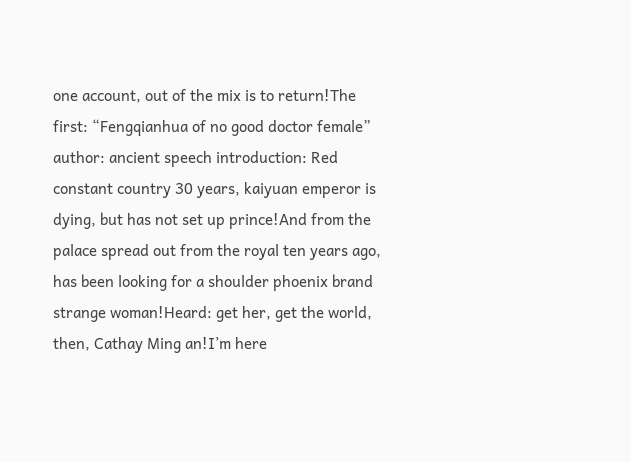one account, out of the mix is to return!The first: “Fengqianhua of no good doctor female” author: ancient speech introduction: Red constant country 30 years, kaiyuan emperor is dying, but has not set up prince!And from the palace spread out from the royal ten years ago, has been looking for a shoulder phoenix brand strange woman!Heard: get her, get the world, then, Cathay Ming an!I’m here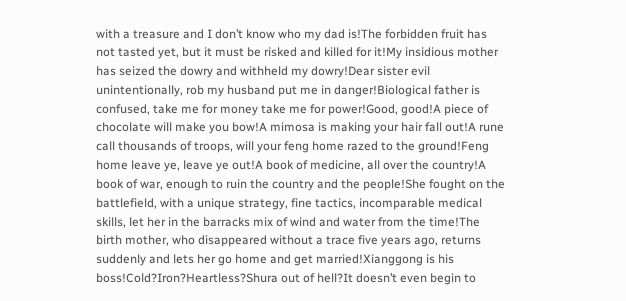with a treasure and I don’t know who my dad is!The forbidden fruit has not tasted yet, but it must be risked and killed for it!My insidious mother has seized the dowry and withheld my dowry!Dear sister evil unintentionally, rob my husband put me in danger!Biological father is confused, take me for money take me for power!Good, good!A piece of chocolate will make you bow!A mimosa is making your hair fall out!A rune call thousands of troops, will your feng home razed to the ground!Feng home leave ye, leave ye out!A book of medicine, all over the country!A book of war, enough to ruin the country and the people!She fought on the battlefield, with a unique strategy, fine tactics, incomparable medical skills, let her in the barracks mix of wind and water from the time!The birth mother, who disappeared without a trace five years ago, returns suddenly and lets her go home and get married!Xianggong is his boss!Cold?Iron?Heartless?Shura out of hell?It doesn’t even begin to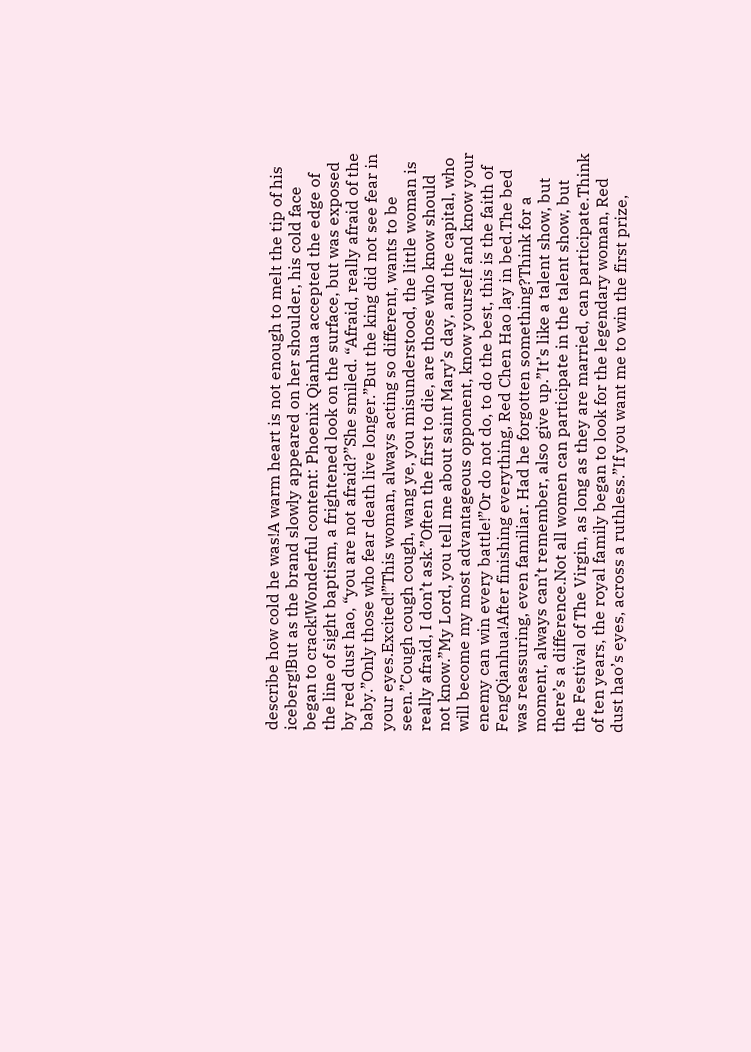describe how cold he was!A warm heart is not enough to melt the tip of his iceberg!But as the brand slowly appeared on her shoulder, his cold face began to crack!Wonderful content: Phoenix Qianhua accepted the edge of the line of sight baptism, a frightened look on the surface, but was exposed by red dust hao, “you are not afraid?”She smiled. “Afraid, really afraid of the baby.”Only those who fear death live longer.”But the king did not see fear in your eyes.Excited!”This woman, always acting so different, wants to be seen.”Cough cough cough, wang ye, you misunderstood, the little woman is really afraid, I don’t ask.”Often the first to die, are those who know should not know.”My Lord, you tell me about saint Mary’s day, and the capital, who will become my most advantageous opponent, know yourself and know your enemy can win every battle!”Or do not do, to do the best, this is the faith of FengQianhua!After finishing everything, Red Chen Hao lay in bed.The bed was reassuring, even familiar. Had he forgotten something?Think for a moment, always can’t remember, also give up.”It’s like a talent show, but there’s a difference.Not all women can participate in the talent show, but the Festival of The Virgin, as long as they are married, can participate.Think of ten years, the royal family began to look for the legendary woman, Red dust hao’s eyes, across a ruthless.”If you want me to win the first prize,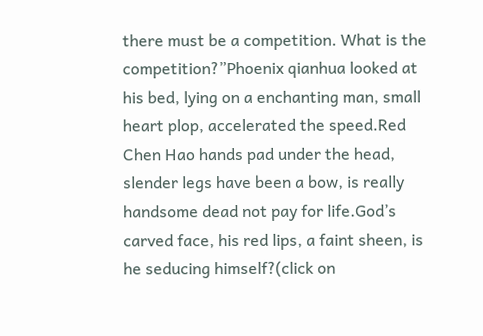there must be a competition. What is the competition?”Phoenix qianhua looked at his bed, lying on a enchanting man, small heart plop, accelerated the speed.Red Chen Hao hands pad under the head, slender legs have been a bow, is really handsome dead not pay for life.God’s carved face, his red lips, a faint sheen, is he seducing himself?(click on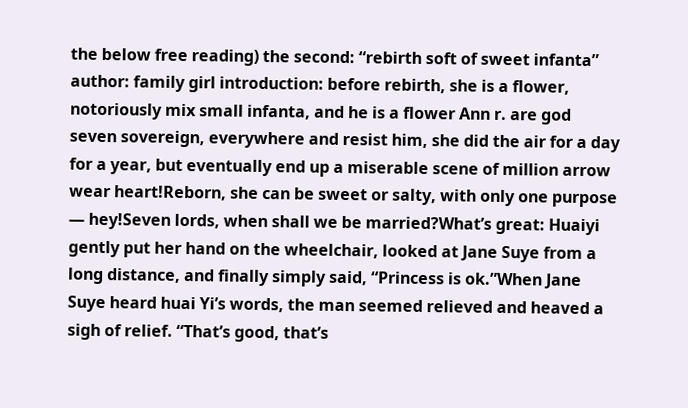the below free reading) the second: “rebirth soft of sweet infanta” author: family girl introduction: before rebirth, she is a flower, notoriously mix small infanta, and he is a flower Ann r. are god seven sovereign, everywhere and resist him, she did the air for a day for a year, but eventually end up a miserable scene of million arrow wear heart!Reborn, she can be sweet or salty, with only one purpose — hey!Seven lords, when shall we be married?What’s great: Huaiyi gently put her hand on the wheelchair, looked at Jane Suye from a long distance, and finally simply said, “Princess is ok.”When Jane Suye heard huai Yi’s words, the man seemed relieved and heaved a sigh of relief. “That’s good, that’s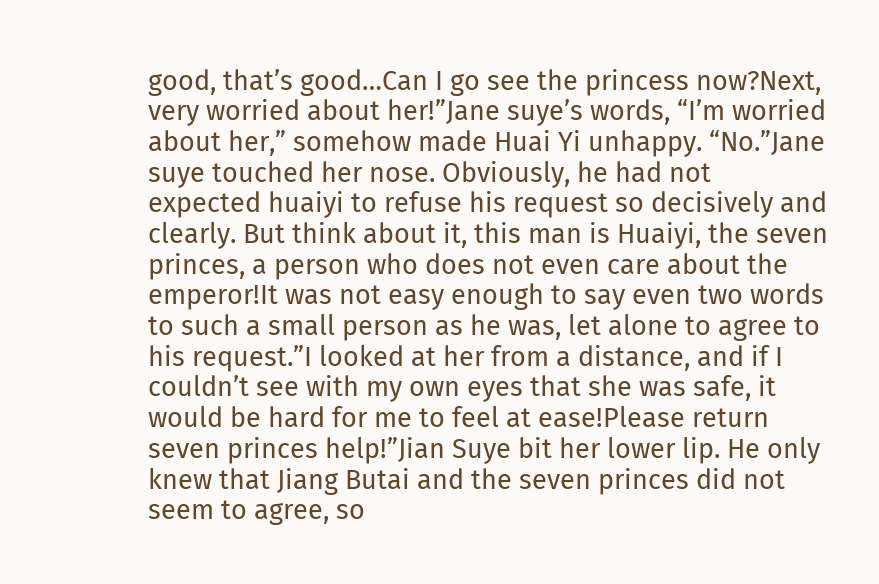good, that’s good…Can I go see the princess now?Next, very worried about her!”Jane suye’s words, “I’m worried about her,” somehow made Huai Yi unhappy. “No.”Jane suye touched her nose. Obviously, he had not expected huaiyi to refuse his request so decisively and clearly. But think about it, this man is Huaiyi, the seven princes, a person who does not even care about the emperor!It was not easy enough to say even two words to such a small person as he was, let alone to agree to his request.”I looked at her from a distance, and if I couldn’t see with my own eyes that she was safe, it would be hard for me to feel at ease!Please return seven princes help!”Jian Suye bit her lower lip. He only knew that Jiang Butai and the seven princes did not seem to agree, so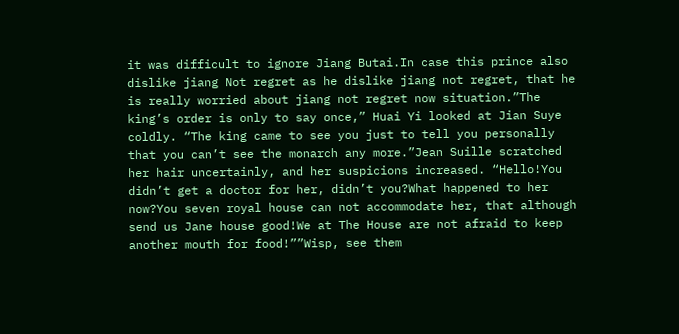it was difficult to ignore Jiang Butai.In case this prince also dislike jiang Not regret as he dislike jiang not regret, that he is really worried about jiang not regret now situation.”The king’s order is only to say once,” Huai Yi looked at Jian Suye coldly. “The king came to see you just to tell you personally that you can’t see the monarch any more.”Jean Suille scratched her hair uncertainly, and her suspicions increased. “Hello!You didn’t get a doctor for her, didn’t you?What happened to her now?You seven royal house can not accommodate her, that although send us Jane house good!We at The House are not afraid to keep another mouth for food!””Wisp, see them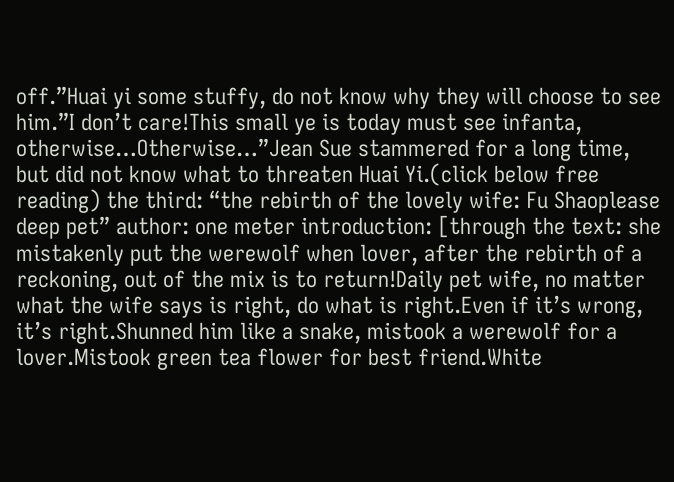off.”Huai yi some stuffy, do not know why they will choose to see him.”I don’t care!This small ye is today must see infanta, otherwise…Otherwise…”Jean Sue stammered for a long time, but did not know what to threaten Huai Yi.(click below free reading) the third: “the rebirth of the lovely wife: Fu Shaoplease deep pet” author: one meter introduction: [through the text: she mistakenly put the werewolf when lover, after the rebirth of a reckoning, out of the mix is to return!Daily pet wife, no matter what the wife says is right, do what is right.Even if it’s wrong, it’s right.Shunned him like a snake, mistook a werewolf for a lover.Mistook green tea flower for best friend.White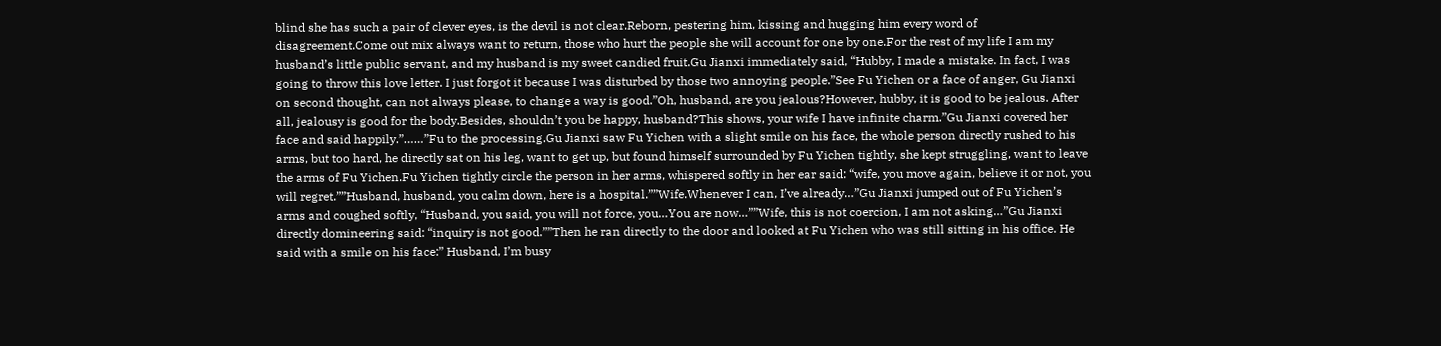blind she has such a pair of clever eyes, is the devil is not clear.Reborn, pestering him, kissing and hugging him every word of disagreement.Come out mix always want to return, those who hurt the people she will account for one by one.For the rest of my life I am my husband’s little public servant, and my husband is my sweet candied fruit.Gu Jianxi immediately said, “Hubby, I made a mistake. In fact, I was going to throw this love letter. I just forgot it because I was disturbed by those two annoying people.”See Fu Yichen or a face of anger, Gu Jianxi on second thought, can not always please, to change a way is good.”Oh, husband, are you jealous?However, hubby, it is good to be jealous. After all, jealousy is good for the body.Besides, shouldn’t you be happy, husband?This shows, your wife I have infinite charm.”Gu Jianxi covered her face and said happily.”……”Fu to the processing.Gu Jianxi saw Fu Yichen with a slight smile on his face, the whole person directly rushed to his arms, but too hard, he directly sat on his leg, want to get up, but found himself surrounded by Fu Yichen tightly, she kept struggling, want to leave the arms of Fu Yichen.Fu Yichen tightly circle the person in her arms, whispered softly in her ear said: “wife, you move again, believe it or not, you will regret.””Husband, husband, you calm down, here is a hospital.””Wife.Whenever I can, I’ve already…”Gu Jianxi jumped out of Fu Yichen’s arms and coughed softly, “Husband, you said, you will not force, you…You are now…””Wife, this is not coercion, I am not asking…”Gu Jianxi directly domineering said: “inquiry is not good.””Then he ran directly to the door and looked at Fu Yichen who was still sitting in his office. He said with a smile on his face:” Husband, I’m busy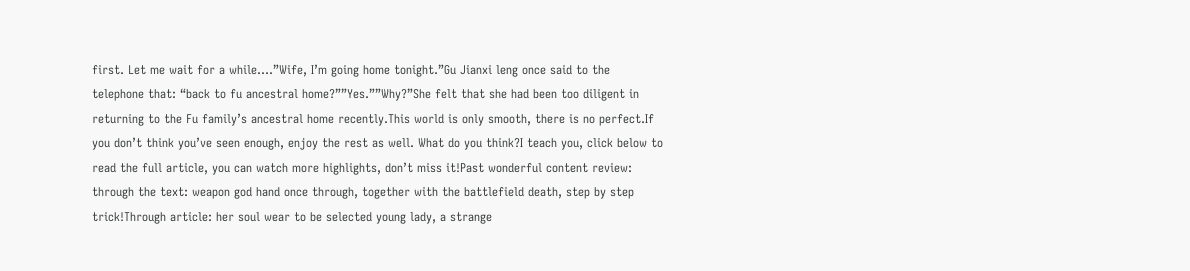first. Let me wait for a while….”Wife, I’m going home tonight.”Gu Jianxi leng once said to the telephone that: “back to fu ancestral home?””Yes.””Why?”She felt that she had been too diligent in returning to the Fu family’s ancestral home recently.This world is only smooth, there is no perfect.If you don’t think you’ve seen enough, enjoy the rest as well. What do you think?I teach you, click below to read the full article, you can watch more highlights, don’t miss it!Past wonderful content review: through the text: weapon god hand once through, together with the battlefield death, step by step trick!Through article: her soul wear to be selected young lady, a strange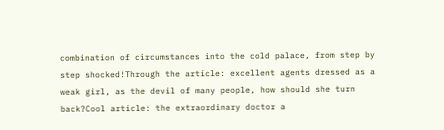combination of circumstances into the cold palace, from step by step shocked!Through the article: excellent agents dressed as a weak girl, as the devil of many people, how should she turn back?Cool article: the extraordinary doctor a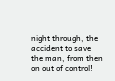night through, the accident to save the man, from then on out of control!